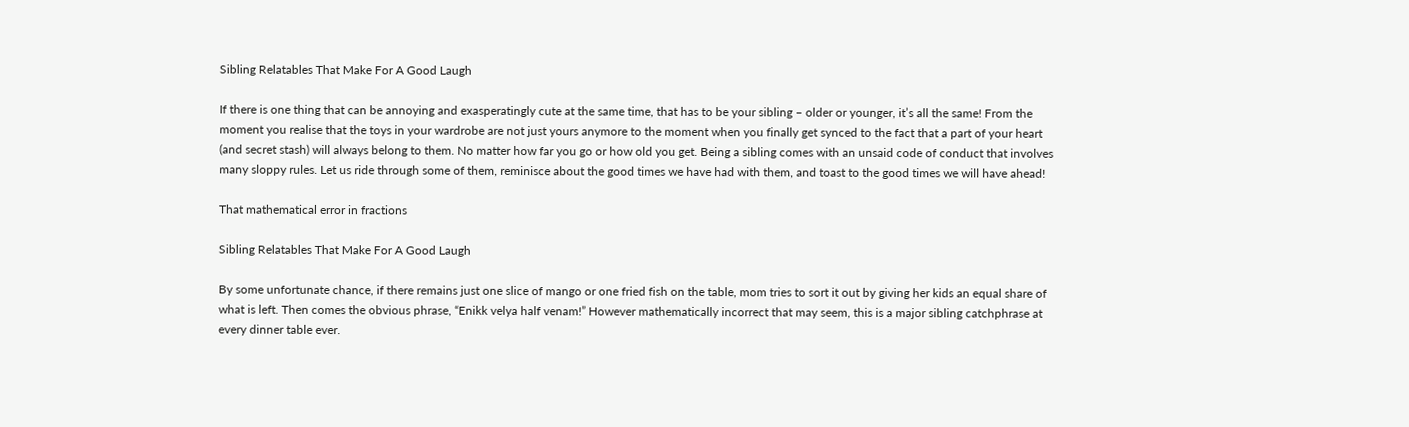Sibling Relatables That Make For A Good Laugh

If there is one thing that can be annoying and exasperatingly cute at the same time, that has to be your sibling – older or younger, it’s all the same! From the moment you realise that the toys in your wardrobe are not just yours anymore to the moment when you finally get synced to the fact that a part of your heart (and secret stash) will always belong to them. No matter how far you go or how old you get. Being a sibling comes with an unsaid code of conduct that involves many sloppy rules. Let us ride through some of them, reminisce about the good times we have had with them, and toast to the good times we will have ahead!

That mathematical error in fractions

Sibling Relatables That Make For A Good Laugh

By some unfortunate chance, if there remains just one slice of mango or one fried fish on the table, mom tries to sort it out by giving her kids an equal share of what is left. Then comes the obvious phrase, “Enikk velya half venam!” However mathematically incorrect that may seem, this is a major sibling catchphrase at every dinner table ever.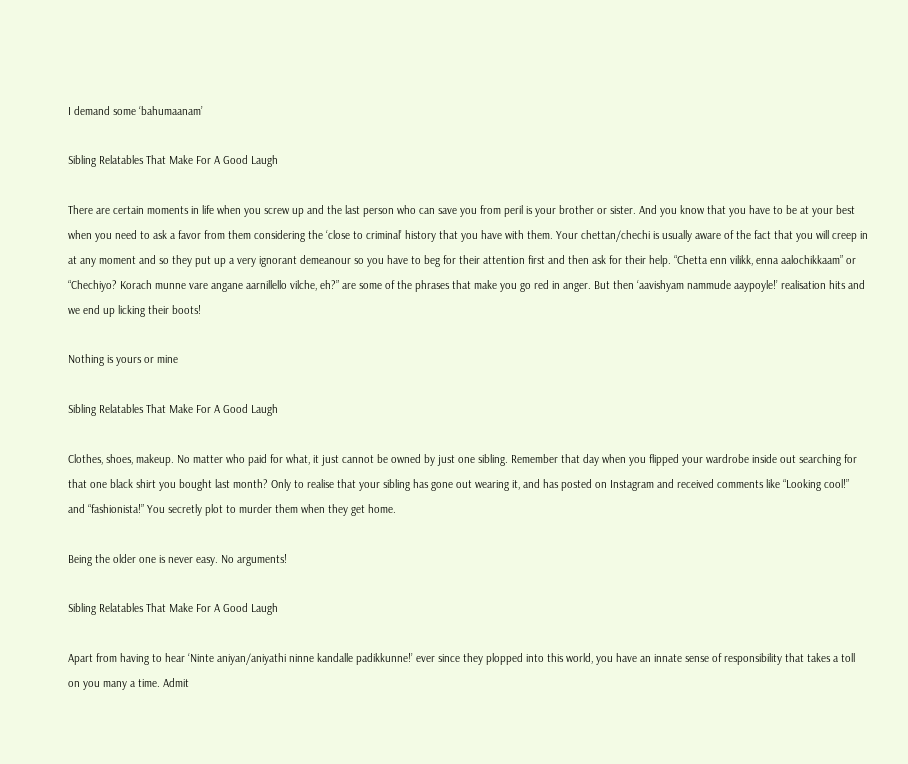I demand some ‘bahumaanam’

Sibling Relatables That Make For A Good Laugh

There are certain moments in life when you screw up and the last person who can save you from peril is your brother or sister. And you know that you have to be at your best when you need to ask a favor from them considering the ‘close to criminal’ history that you have with them. Your chettan/chechi is usually aware of the fact that you will creep in at any moment and so they put up a very ignorant demeanour so you have to beg for their attention first and then ask for their help. “Chetta enn vilikk, enna aalochikkaam” or “Chechiyo? Korach munne vare angane aarnillello vilche, eh?” are some of the phrases that make you go red in anger. But then ‘aavishyam nammude aaypoyle!’ realisation hits and we end up licking their boots!

Nothing is yours or mine

Sibling Relatables That Make For A Good Laugh

Clothes, shoes, makeup. No matter who paid for what, it just cannot be owned by just one sibling. Remember that day when you flipped your wardrobe inside out searching for that one black shirt you bought last month? Only to realise that your sibling has gone out wearing it, and has posted on Instagram and received comments like “Looking cool!” and “fashionista!” You secretly plot to murder them when they get home.

Being the older one is never easy. No arguments!

Sibling Relatables That Make For A Good Laugh

Apart from having to hear ‘Ninte aniyan/aniyathi ninne kandalle padikkunne!’ ever since they plopped into this world, you have an innate sense of responsibility that takes a toll on you many a time. Admit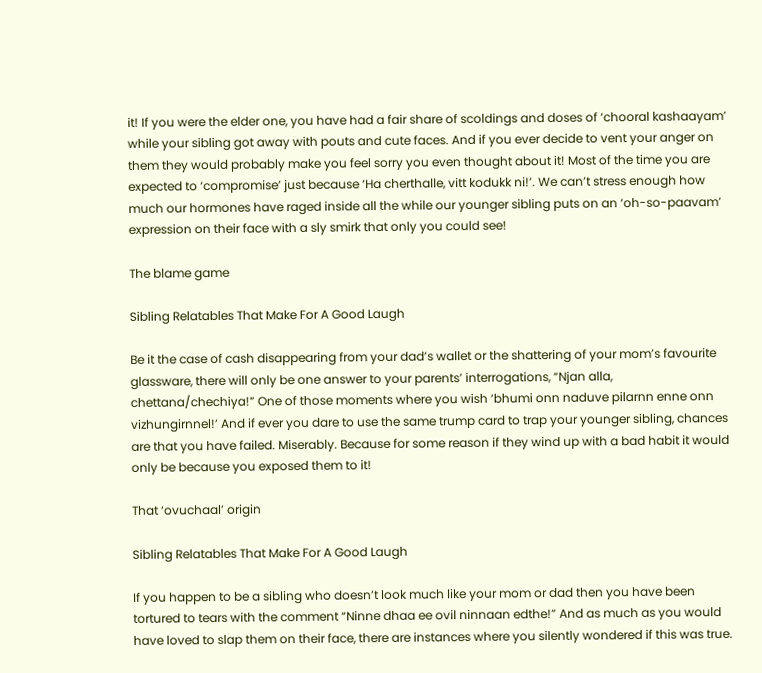it! If you were the elder one, you have had a fair share of scoldings and doses of ‘chooral kashaayam’ while your sibling got away with pouts and cute faces. And if you ever decide to vent your anger on them they would probably make you feel sorry you even thought about it! Most of the time you are expected to ‘compromise’ just because ‘Ha cherthalle, vitt kodukk ni!’. We can’t stress enough how much our hormones have raged inside all the while our younger sibling puts on an ‘oh-so-paavam’ expression on their face with a sly smirk that only you could see!

The blame game

Sibling Relatables That Make For A Good Laugh

Be it the case of cash disappearing from your dad’s wallet or the shattering of your mom’s favourite glassware, there will only be one answer to your parents’ interrogations, “Njan alla, chettana/chechiya!” One of those moments where you wish ‘bhumi onn naduve pilarnn enne onn vizhungirnnel!’ And if ever you dare to use the same trump card to trap your younger sibling, chances are that you have failed. Miserably. Because for some reason if they wind up with a bad habit it would only be because you exposed them to it!

That ‘ovuchaal’ origin

Sibling Relatables That Make For A Good Laugh

If you happen to be a sibling who doesn’t look much like your mom or dad then you have been tortured to tears with the comment “Ninne dhaa ee ovil ninnaan edthe!” And as much as you would have loved to slap them on their face, there are instances where you silently wondered if this was true.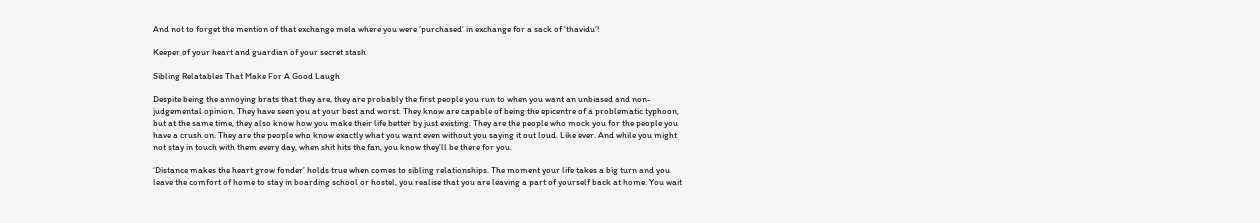And not to forget the mention of that exchange mela where you were ‘purchased’ in exchange for a sack of ‘thavidu’!

Keeper of your heart and guardian of your secret stash

Sibling Relatables That Make For A Good Laugh

Despite being the annoying brats that they are, they are probably the first people you run to when you want an unbiased and non-judgemental opinion. They have seen you at your best and worst. They know are capable of being the epicentre of a problematic typhoon, but at the same time, they also know how you make their life better by just existing. They are the people who mock you for the people you have a crush on. They are the people who know exactly what you want even without you saying it out loud. Like ever. And while you might not stay in touch with them every day, when shit hits the fan, you know they’ll be there for you.

‘Distance makes the heart grow fonder’ holds true when comes to sibling relationships. The moment your life takes a big turn and you leave the comfort of home to stay in boarding school or hostel, you realise that you are leaving a part of yourself back at home. You wait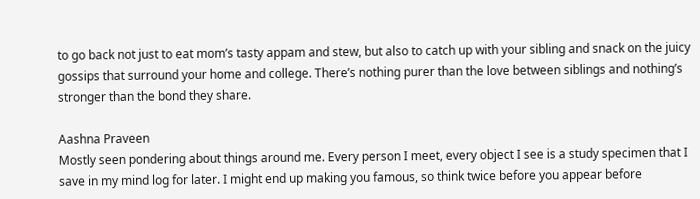to go back not just to eat mom’s tasty appam and stew, but also to catch up with your sibling and snack on the juicy gossips that surround your home and college. There’s nothing purer than the love between siblings and nothing’s stronger than the bond they share.

Aashna Praveen
Mostly seen pondering about things around me. Every person I meet, every object I see is a study specimen that I save in my mind log for later. I might end up making you famous, so think twice before you appear before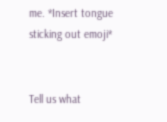me. *Insert tongue sticking out emoji*


Tell us what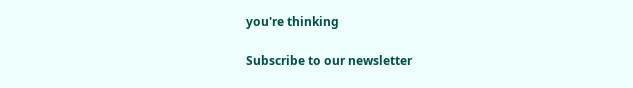you're thinking

Subscribe to our newsletter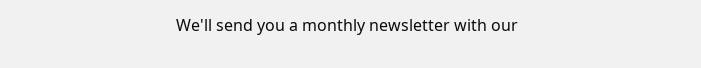We'll send you a monthly newsletter with our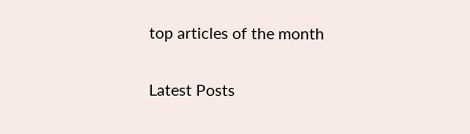top articles of the month

Latest Posts